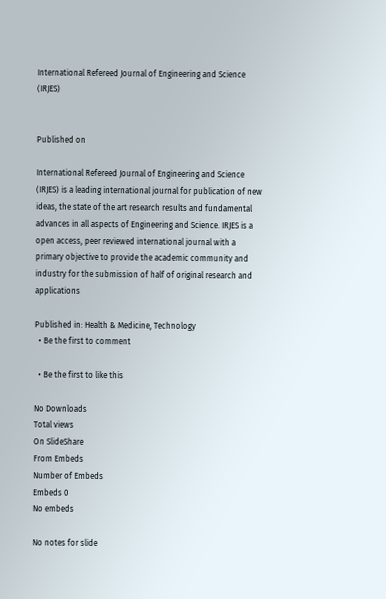International Refereed Journal of Engineering and Science (IRJES)


Published on

International Refereed Journal of Engineering and Science (IRJES) is a leading international journal for publication of new ideas, the state of the art research results and fundamental advances in all aspects of Engineering and Science. IRJES is a open access, peer reviewed international journal with a primary objective to provide the academic community and industry for the submission of half of original research and applications

Published in: Health & Medicine, Technology
  • Be the first to comment

  • Be the first to like this

No Downloads
Total views
On SlideShare
From Embeds
Number of Embeds
Embeds 0
No embeds

No notes for slide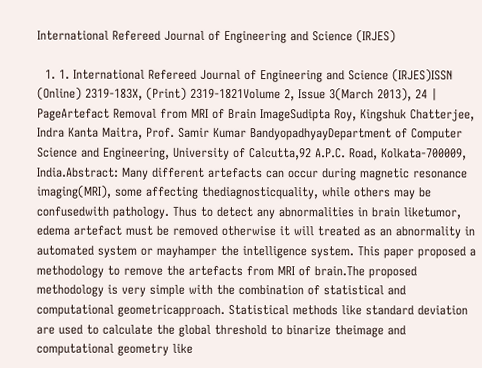International Refereed Journal of Engineering and Science (IRJES)

  1. 1. International Refereed Journal of Engineering and Science (IRJES)ISSN (Online) 2319-183X, (Print) 2319-1821Volume 2, Issue 3(March 2013), 24 | PageArtefact Removal from MRI of Brain ImageSudipta Roy, Kingshuk Chatterjee, Indra Kanta Maitra, Prof. Samir Kumar BandyopadhyayDepartment of Computer Science and Engineering, University of Calcutta,92 A.P.C. Road, Kolkata-700009, India.Abstract: Many different artefacts can occur during magnetic resonance imaging(MRI), some affecting thediagnosticquality, while others may be confusedwith pathology. Thus to detect any abnormalities in brain liketumor, edema artefact must be removed otherwise it will treated as an abnormality in automated system or mayhamper the intelligence system. This paper proposed a methodology to remove the artefacts from MRI of brain.The proposed methodology is very simple with the combination of statistical and computational geometricapproach. Statistical methods like standard deviation are used to calculate the global threshold to binarize theimage and computational geometry like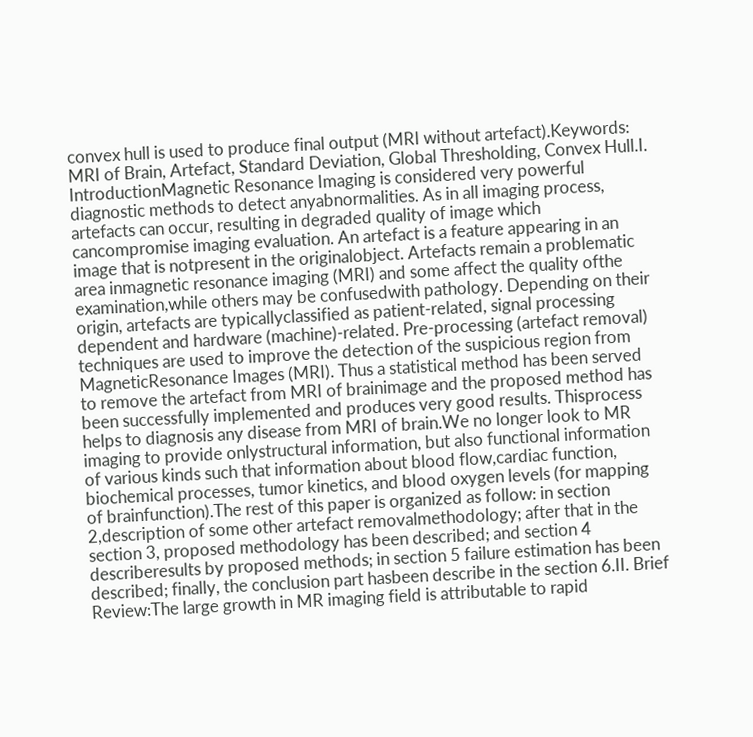convex hull is used to produce final output (MRI without artefact).Keywords: MRI of Brain, Artefact, Standard Deviation, Global Thresholding, Convex Hull.I. IntroductionMagnetic Resonance Imaging is considered very powerful diagnostic methods to detect anyabnormalities. As in all imaging process, artefacts can occur, resulting in degraded quality of image which cancompromise imaging evaluation. An artefact is a feature appearing in an image that is notpresent in the originalobject. Artefacts remain a problematic area inmagnetic resonance imaging (MRI) and some affect the quality ofthe examination,while others may be confusedwith pathology. Depending on their origin, artefacts are typicallyclassified as patient-related, signal processing dependent and hardware (machine)-related. Pre-processing (artefact removal) techniques are used to improve the detection of the suspicious region from MagneticResonance Images (MRI). Thus a statistical method has been served to remove the artefact from MRI of brainimage and the proposed method has been successfully implemented and produces very good results. Thisprocess helps to diagnosis any disease from MRI of brain.We no longer look to MR imaging to provide onlystructural information, but also functional information of various kinds such that information about blood flow,cardiac function, biochemical processes, tumor kinetics, and blood oxygen levels (for mapping of brainfunction).The rest of this paper is organized as follow: in section 2,description of some other artefact removalmethodology; after that in the section 3, proposed methodology has been described; and section 4 describeresults by proposed methods; in section 5 failure estimation has been described; finally, the conclusion part hasbeen describe in the section 6.II. Brief Review:The large growth in MR imaging field is attributable to rapid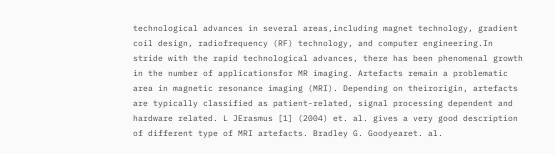technological advances in several areas,including magnet technology, gradient coil design, radiofrequency (RF) technology, and computer engineering.In stride with the rapid technological advances, there has been phenomenal growth in the number of applicationsfor MR imaging. Artefacts remain a problematic area in magnetic resonance imaging (MRI). Depending on theirorigin, artefacts are typically classified as patient-related, signal processing dependent and hardware related. L JErasmus [1] (2004) et. al. gives a very good description of different type of MRI artefacts. Bradley G. Goodyearet. al.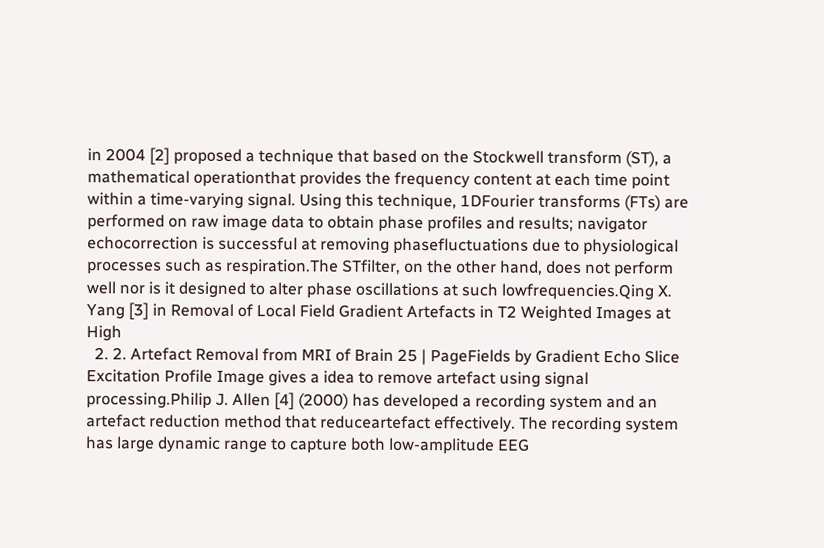in 2004 [2] proposed a technique that based on the Stockwell transform (ST), a mathematical operationthat provides the frequency content at each time point within a time-varying signal. Using this technique, 1DFourier transforms (FTs) are performed on raw image data to obtain phase profiles and results; navigator echocorrection is successful at removing phasefluctuations due to physiological processes such as respiration.The STfilter, on the other hand, does not perform well nor is it designed to alter phase oscillations at such lowfrequencies.Qing X. Yang [3] in Removal of Local Field Gradient Artefacts in T2 Weighted Images at High
  2. 2. Artefact Removal from MRI of Brain 25 | PageFields by Gradient Echo Slice Excitation Profile Image gives a idea to remove artefact using signal processing.Philip J. Allen [4] (2000) has developed a recording system and an artefact reduction method that reduceartefact effectively. The recording system has large dynamic range to capture both low-amplitude EEG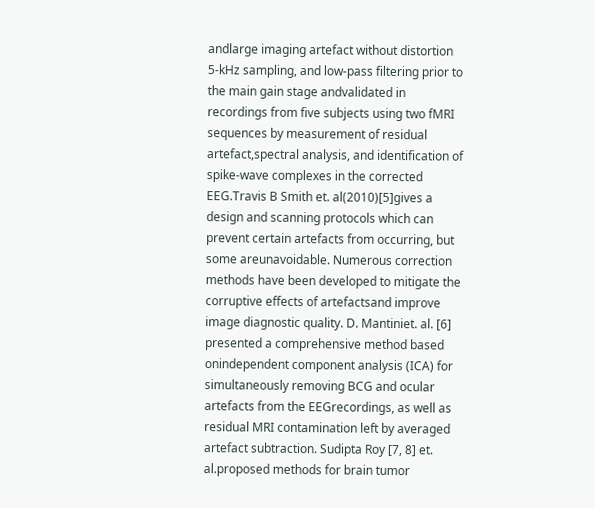andlarge imaging artefact without distortion 5-kHz sampling, and low-pass filtering prior to the main gain stage andvalidated in recordings from five subjects using two fMRI sequences by measurement of residual artefact,spectral analysis, and identification of spike-wave complexes in the corrected EEG.Travis B Smith et. al(2010)[5]gives a design and scanning protocols which can prevent certain artefacts from occurring, but some areunavoidable. Numerous correction methods have been developed to mitigate the corruptive effects of artefactsand improve image diagnostic quality. D. Mantiniet. al. [6] presented a comprehensive method based onindependent component analysis (ICA) for simultaneously removing BCG and ocular artefacts from the EEGrecordings, as well as residual MRI contamination left by averaged artefact subtraction. Sudipta Roy [7, 8] et. al.proposed methods for brain tumor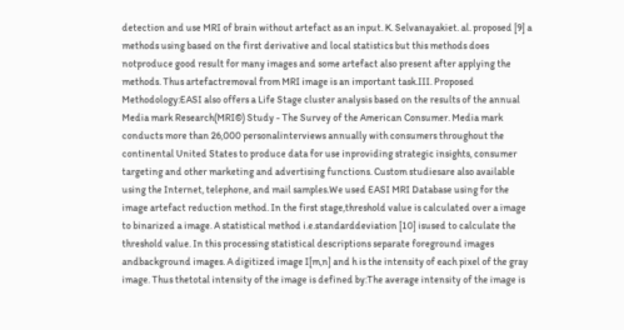detection and use MRI of brain without artefact as an input. K. Selvanayakiet. al. proposed [9] a methods using based on the first derivative and local statistics but this methods does notproduce good result for many images and some artefact also present after applying the methods. Thus artefactremoval from MRI image is an important task.III. Proposed Methodology:EASI also offers a Life Stage cluster analysis based on the results of the annual Media mark Research(MRI©) Study - The Survey of the American Consumer. Media mark conducts more than 26,000 personalinterviews annually with consumers throughout the continental United States to produce data for use inproviding strategic insights, consumer targeting and other marketing and advertising functions. Custom studiesare also available using the Internet, telephone, and mail samples.We used EASI MRI Database using for the image artefact reduction method. In the first stage,threshold value is calculated over a image to binarized a image. A statistical method i.e.standarddeviation [10] isused to calculate the threshold value. In this processing statistical descriptions separate foreground images andbackground images. A digitized image I[m,n] and h is the intensity of each pixel of the gray image. Thus thetotal intensity of the image is defined by:The average intensity of the image is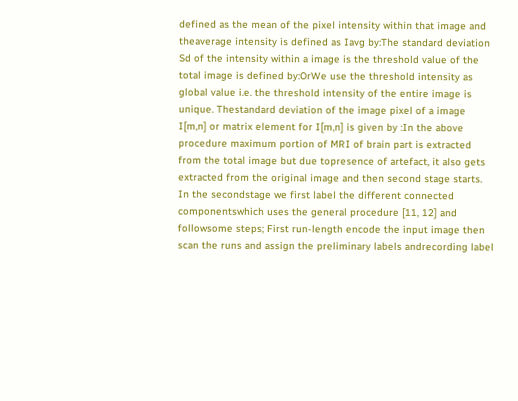defined as the mean of the pixel intensity within that image and theaverage intensity is defined as Iavg by:The standard deviation Sd of the intensity within a image is the threshold value of the total image is defined by:OrWe use the threshold intensity as global value i.e. the threshold intensity of the entire image is unique. Thestandard deviation of the image pixel of a image I[m,n] or matrix element for I[m,n] is given by :In the above procedure maximum portion of MRI of brain part is extracted from the total image but due topresence of artefact, it also gets extracted from the original image and then second stage starts. In the secondstage we first label the different connected componentswhich uses the general procedure [11, 12] and followsome steps; First run-length encode the input image then scan the runs and assign the preliminary labels andrecording label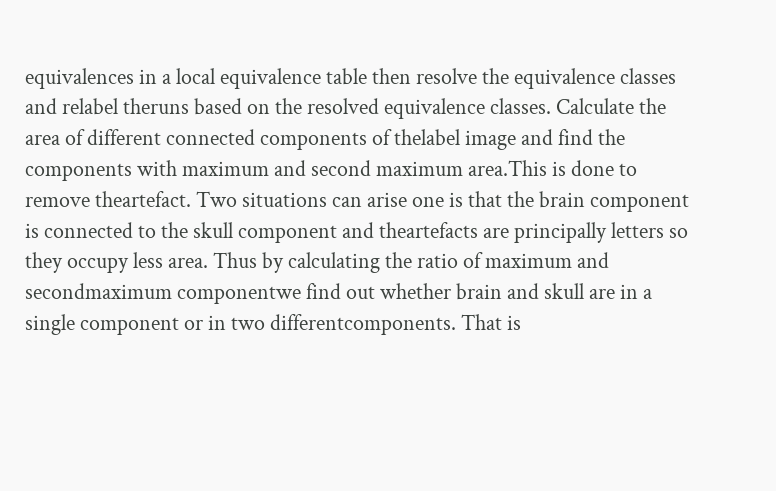equivalences in a local equivalence table then resolve the equivalence classes and relabel theruns based on the resolved equivalence classes. Calculate the area of different connected components of thelabel image and find the components with maximum and second maximum area.This is done to remove theartefact. Two situations can arise one is that the brain component is connected to the skull component and theartefacts are principally letters so they occupy less area. Thus by calculating the ratio of maximum and secondmaximum componentwe find out whether brain and skull are in a single component or in two differentcomponents. That is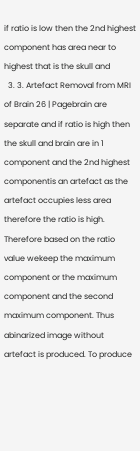if ratio is low then the 2nd highest component has area near to highest that is the skull and
  3. 3. Artefact Removal from MRI of Brain 26 | Pagebrain are separate and if ratio is high then the skull and brain are in 1 component and the 2nd highest componentis an artefact as the artefact occupies less area therefore the ratio is high. Therefore based on the ratio value wekeep the maximum component or the maximum component and the second maximum component. Thus abinarized image without artefact is produced. To produce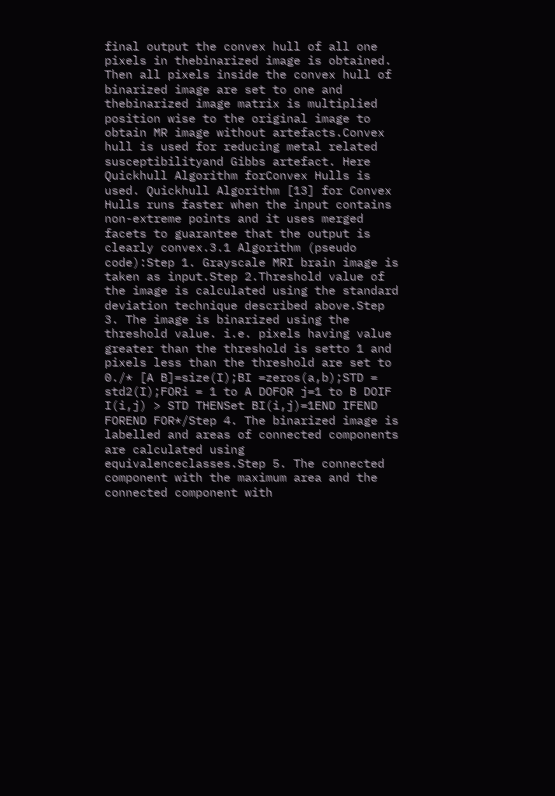final output the convex hull of all one pixels in thebinarized image is obtained. Then all pixels inside the convex hull of binarized image are set to one and thebinarized image matrix is multiplied position wise to the original image to obtain MR image without artefacts.Convex hull is used for reducing metal related susceptibilityand Gibbs artefact. Here Quickhull Algorithm forConvex Hulls is used. Quickhull Algorithm [13] for Convex Hulls runs faster when the input contains non-extreme points and it uses merged facets to guarantee that the output is clearly convex.3.1 Algorithm (pseudo code):Step 1. Grayscale MRI brain image is taken as input.Step 2.Threshold value of the image is calculated using the standard deviation technique described above.Step 3. The image is binarized using the threshold value. i.e. pixels having value greater than the threshold is setto 1 and pixels less than the threshold are set to 0./* [A B]=size(I);BI =zeros(a,b);STD = std2(I);FORi = 1 to A DOFOR j=1 to B DOIF I(i,j) > STD THENSet BI(i,j)=1END IFEND FOREND FOR*/Step 4. The binarized image is labelled and areas of connected components are calculated using equivalenceclasses.Step 5. The connected component with the maximum area and the connected component with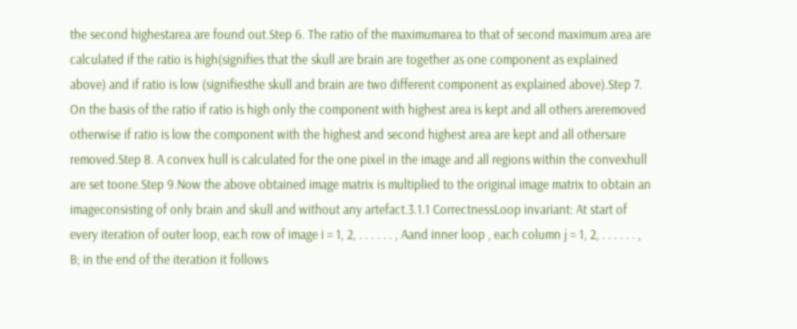the second highestarea are found out.Step 6. The ratio of the maximumarea to that of second maximum area are calculated if the ratio is high(signifies that the skull are brain are together as one component as explained above) and if ratio is low (signifiesthe skull and brain are two different component as explained above).Step 7. On the basis of the ratio if ratio is high only the component with highest area is kept and all others areremoved otherwise if ratio is low the component with the highest and second highest area are kept and all othersare removed.Step 8. A convex hull is calculated for the one pixel in the image and all regions within the convexhull are set toone.Step 9.Now the above obtained image matrix is multiplied to the original image matrix to obtain an imageconsisting of only brain and skull and without any artefact.3.1.1 CorrectnessLoop invariant: At start of every iteration of outer loop, each row of image i = 1, 2, . . . . . . , Aand inner loop , each column j = 1, 2, . . . . . . , B; in the end of the iteration it follows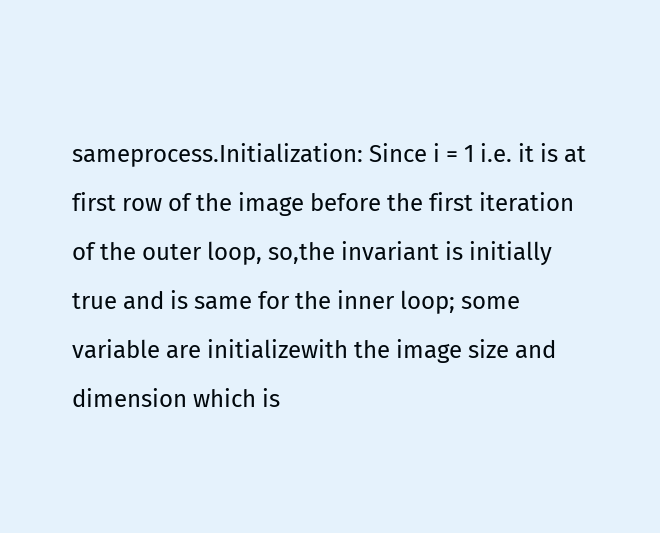sameprocess.Initialization: Since i = 1 i.e. it is at first row of the image before the first iteration of the outer loop, so,the invariant is initially true and is same for the inner loop; some variable are initializewith the image size and dimension which is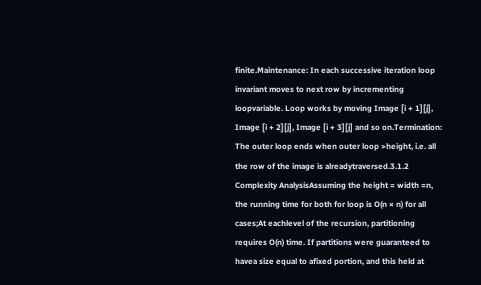finite.Maintenance: In each successive iteration loop invariant moves to next row by incrementing loopvariable. Loop works by moving Image [i + 1][j], Image [i + 2][j], Image [i + 3][j] and so on.Termination: The outer loop ends when outer loop >height, i.e. all the row of the image is alreadytraversed.3.1.2 Complexity AnalysisAssuming the height = width =n, the running time for both for loop is O(n × n) for all cases;At eachlevel of the recursion, partitioning requires O(n) time. If partitions were guaranteed to havea size equal to afixed portion, and this held at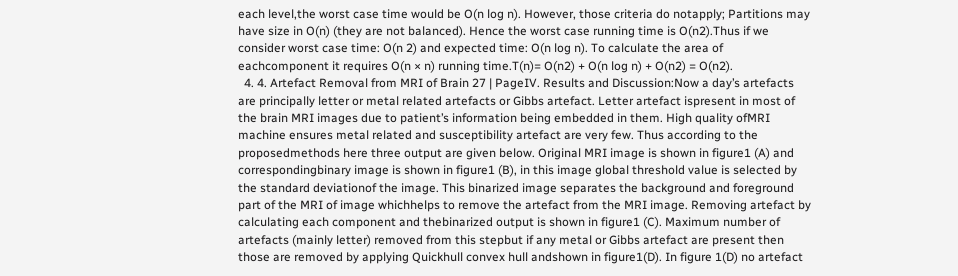each level,the worst case time would be O(n log n). However, those criteria do notapply; Partitions may have size in O(n) (they are not balanced). Hence the worst case running time is O(n2).Thus if we consider worst case time: O(n 2) and expected time: O(n log n). To calculate the area of eachcomponent it requires O(n × n) running time.T(n)= O(n2) + O(n log n) + O(n2) = O(n2).
  4. 4. Artefact Removal from MRI of Brain 27 | PageIV. Results and Discussion:Now a day’s artefacts are principally letter or metal related artefacts or Gibbs artefact. Letter artefact ispresent in most of the brain MRI images due to patient’s information being embedded in them. High quality ofMRI machine ensures metal related and susceptibility artefact are very few. Thus according to the proposedmethods here three output are given below. Original MRI image is shown in figure1 (A) and correspondingbinary image is shown in figure1 (B), in this image global threshold value is selected by the standard deviationof the image. This binarized image separates the background and foreground part of the MRI of image whichhelps to remove the artefact from the MRI image. Removing artefact by calculating each component and thebinarized output is shown in figure1 (C). Maximum number of artefacts (mainly letter) removed from this stepbut if any metal or Gibbs artefact are present then those are removed by applying Quickhull convex hull andshown in figure1(D). In figure 1(D) no artefact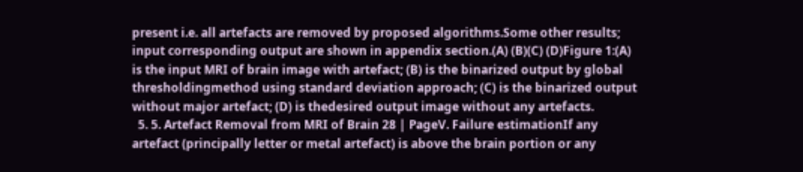present i.e. all artefacts are removed by proposed algorithms.Some other results; input corresponding output are shown in appendix section.(A) (B)(C) (D)Figure 1:(A) is the input MRI of brain image with artefact; (B) is the binarized output by global thresholdingmethod using standard deviation approach; (C) is the binarized output without major artefact; (D) is thedesired output image without any artefacts.
  5. 5. Artefact Removal from MRI of Brain 28 | PageV. Failure estimationIf any artefact (principally letter or metal artefact) is above the brain portion or any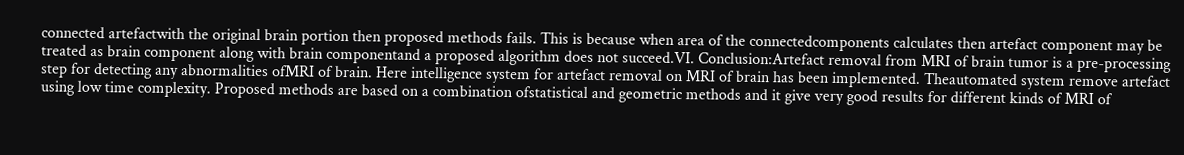connected artefactwith the original brain portion then proposed methods fails. This is because when area of the connectedcomponents calculates then artefact component may be treated as brain component along with brain componentand a proposed algorithm does not succeed.VI. Conclusion:Artefact removal from MRI of brain tumor is a pre-processing step for detecting any abnormalities ofMRI of brain. Here intelligence system for artefact removal on MRI of brain has been implemented. Theautomated system remove artefact using low time complexity. Proposed methods are based on a combination ofstatistical and geometric methods and it give very good results for different kinds of MRI of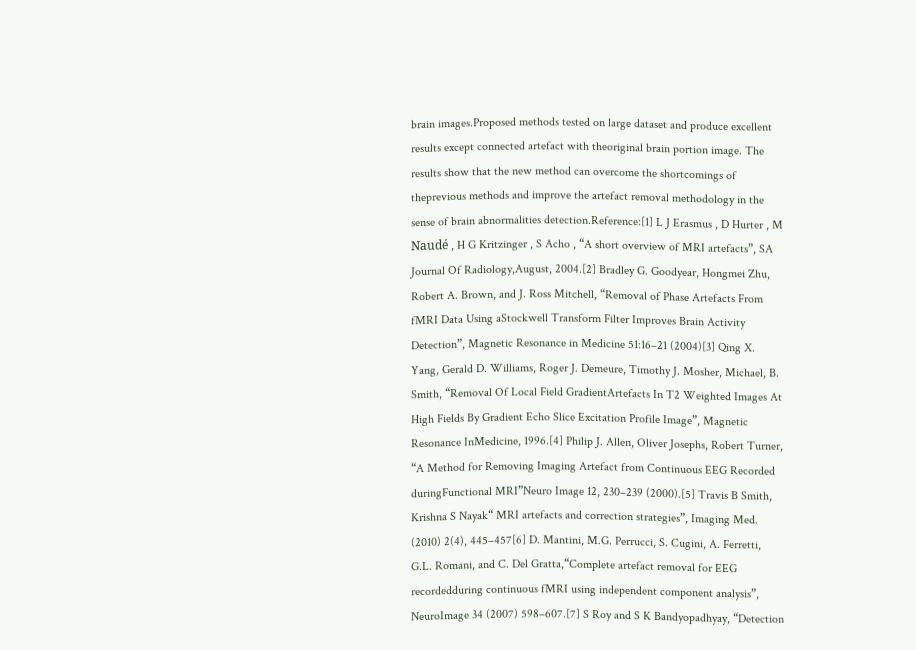brain images.Proposed methods tested on large dataset and produce excellent results except connected artefact with theoriginal brain portion image. The results show that the new method can overcome the shortcomings of theprevious methods and improve the artefact removal methodology in the sense of brain abnormalities detection.Reference:[1] L J Erasmus , D Hurter , M Naudé , H G Kritzinger , S Acho , “A short overview of MRI artefacts”, SA Journal Of Radiology,August, 2004.[2] Bradley G. Goodyear, Hongmei Zhu, Robert A. Brown, and J. Ross Mitchell, “Removal of Phase Artefacts From fMRI Data Using aStockwell Transform Filter Improves Brain Activity Detection”, Magnetic Resonance in Medicine 51:16–21 (2004)[3] Qing X. Yang, Gerald D. Williams, Roger J. Demeure, Timothy J. Mosher, Michael, B. Smith, “Removal Of Local Field GradientArtefacts In T2 Weighted Images At High Fields By Gradient Echo Slice Excitation Profile Image”, Magnetic Resonance InMedicine, 1996.[4] Philip J. Allen, Oliver Josephs, Robert Turner, “A Method for Removing Imaging Artefact from Continuous EEG Recorded duringFunctional MRI”Neuro Image 12, 230–239 (2000).[5] Travis B Smith, Krishna S Nayak“ MRI artefacts and correction strategies”, Imaging Med. (2010) 2(4), 445–457[6] D. Mantini, M.G. Perrucci, S. Cugini, A. Ferretti, G.L. Romani, and C. Del Gratta,“Complete artefact removal for EEG recordedduring continuous fMRI using independent component analysis”, NeuroImage 34 (2007) 598–607.[7] S Roy and S K Bandyopadhyay, “Detection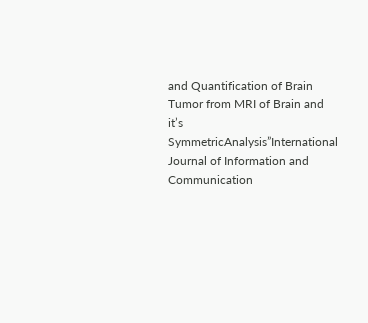and Quantification of Brain Tumor from MRI of Brain and it’s SymmetricAnalysis”International Journal of Information and Communication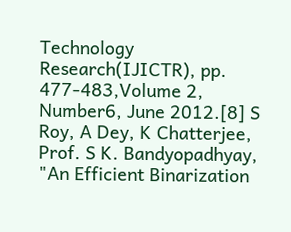Technology Research(IJICTR), pp. 477-483,Volume 2, Number6, June 2012.[8] S Roy, A Dey, K Chatterjee, Prof. S K. Bandyopadhyay, "An Efficient Binarization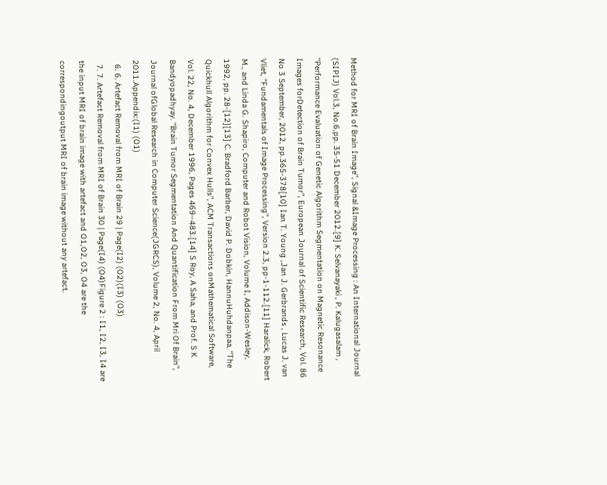Method for MRI of Brain Image”, Signal &Image Processing : An International Journal (SIPIJ) Vol.3, No.6,pp. 35-51 December 2012.[9] K. Selvanayaki , P. Kalugasalam , “Performance Evaluation of Genetic Algorithm Segmentation on Magnetic Resonance Images forDetection of Brain Tumor”, European Journal of Scientific Research, Vol. 86 No 3 September, 2012, pp.365-378[10] Ian T. Young ,Jan J. Gerbrands , Lucas J. van Vliet, “Fundamentals of Image Processing”, Version 2.3, pp-1-112.[11] Haralick, Robert M., and Linda G. Shapiro, Computer and Robot Vision, Volume I, Addison-Wesley, 1992, pp. 28-[12][13] C. Bradford Barber, David P. Dobkin, HannuHuhdanpaa, “The Quickhull Algorithm for Convex Hulls”, ACM Transactions onMathematical Software, Vol. 22, No. 4, December 1996, Pages 469–483.[14] S Roy, A Saha, and Prof. S K Bandyopadhyay. “Brain Tumor Segmentation And Quantification From Mri Of Brain”, Journal ofGlobal Research in Computer Science(JGRCS), Volume 2, No. 4, April 2011.Appendix:(I1) (O1)
  6. 6. Artefact Removal from MRI of Brain 29 | Page(I2) (O2)(I3) (O3)
  7. 7. Artefact Removal from MRI of Brain 30 | Page(I4) (O4)Figure 2 : I1, I2, I3, I4 are the input MRI of brain image with artefact and O1,O2, O3, O4 are the correspondingoutput MRI of brain image without any artefact.